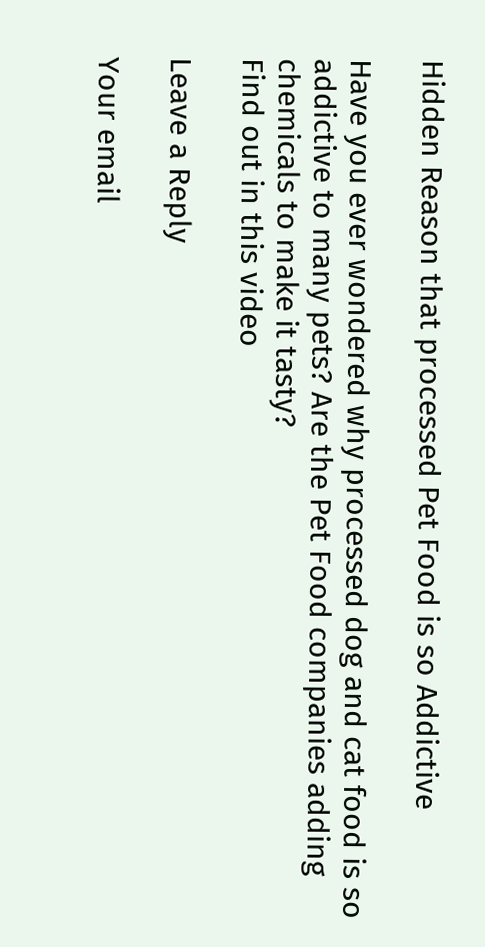Hidden Reason that processed Pet Food is so Addictive

Have you ever wondered why processed dog and cat food is so addictive to many pets? Are the Pet Food companies adding chemicals to make it tasty?
Find out in this video

Leave a Reply

Your email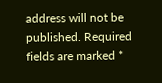address will not be published. Required fields are marked *